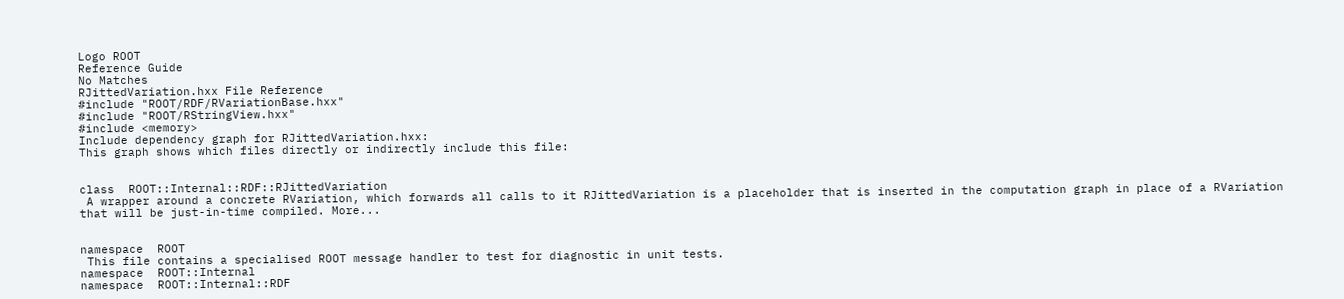Logo ROOT
Reference Guide
No Matches
RJittedVariation.hxx File Reference
#include "ROOT/RDF/RVariationBase.hxx"
#include "ROOT/RStringView.hxx"
#include <memory>
Include dependency graph for RJittedVariation.hxx:
This graph shows which files directly or indirectly include this file:


class  ROOT::Internal::RDF::RJittedVariation
 A wrapper around a concrete RVariation, which forwards all calls to it RJittedVariation is a placeholder that is inserted in the computation graph in place of a RVariation that will be just-in-time compiled. More...


namespace  ROOT
 This file contains a specialised ROOT message handler to test for diagnostic in unit tests.
namespace  ROOT::Internal
namespace  ROOT::Internal::RDF